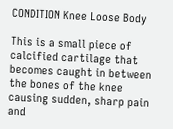CONDITION Knee Loose Body

This is a small piece of calcified cartilage that becomes caught in between the bones of the knee causing sudden, sharp pain and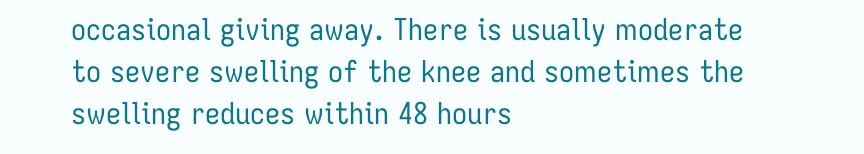occasional giving away. There is usually moderate to severe swelling of the knee and sometimes the swelling reduces within 48 hours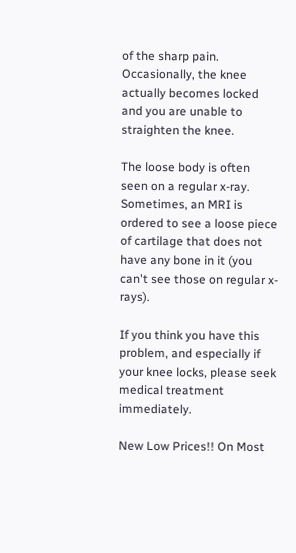of the sharp pain. Occasionally, the knee actually becomes locked and you are unable to straighten the knee.

The loose body is often seen on a regular x-ray. Sometimes, an MRI is ordered to see a loose piece of cartilage that does not have any bone in it (you can't see those on regular x-rays).

If you think you have this problem, and especially if your knee locks, please seek medical treatment immediately.

New Low Prices!! On Most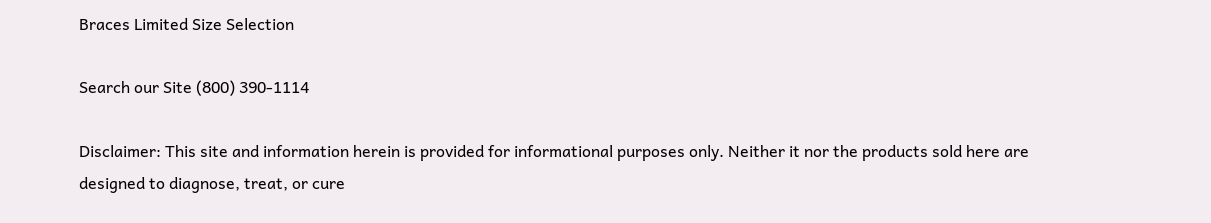Braces Limited Size Selection

Search our Site (800) 390-1114

Disclaimer: This site and information herein is provided for informational purposes only. Neither it nor the products sold here are designed to diagnose, treat, or cure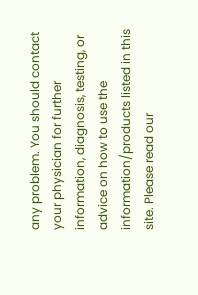any problem. You should contact your physician for further information, diagnosis, testing, or advice on how to use the information/products listed in this site. Please read our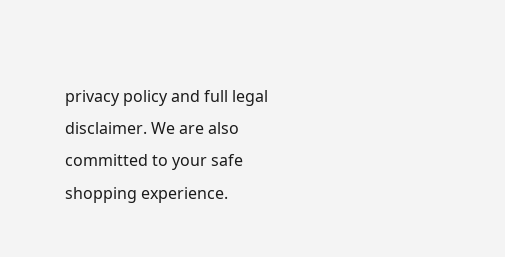privacy policy and full legal disclaimer. We are also committed to your safe shopping experience.